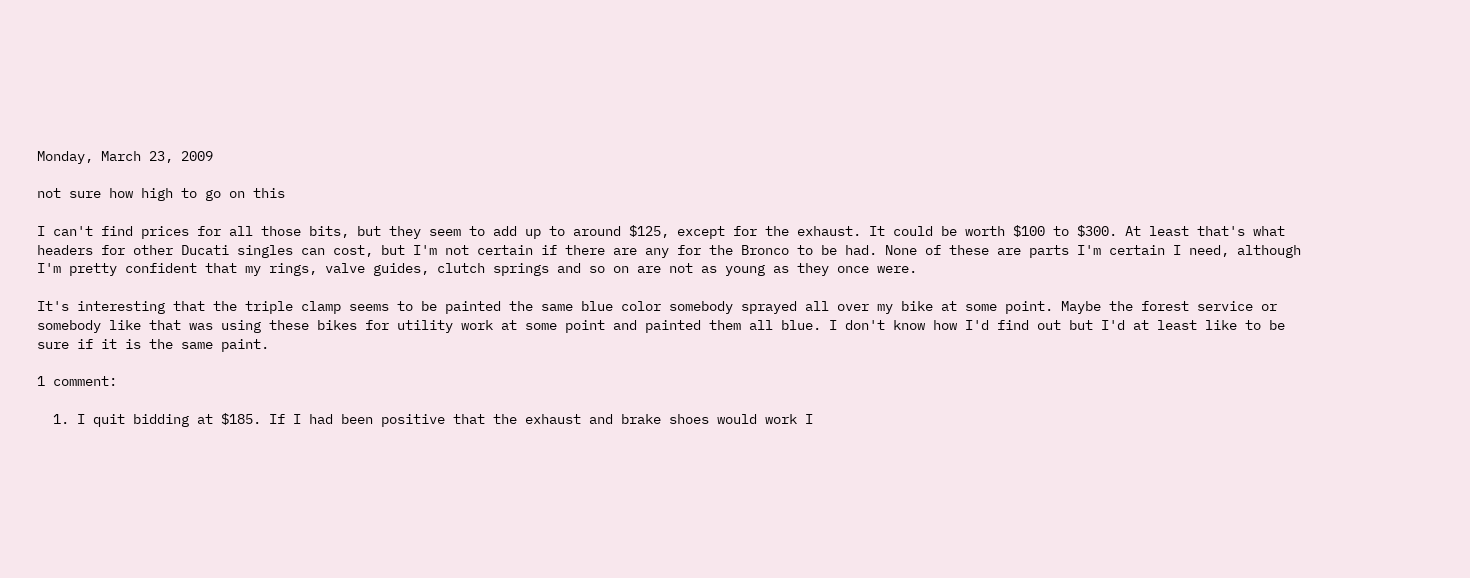Monday, March 23, 2009

not sure how high to go on this

I can't find prices for all those bits, but they seem to add up to around $125, except for the exhaust. It could be worth $100 to $300. At least that's what headers for other Ducati singles can cost, but I'm not certain if there are any for the Bronco to be had. None of these are parts I'm certain I need, although I'm pretty confident that my rings, valve guides, clutch springs and so on are not as young as they once were.

It's interesting that the triple clamp seems to be painted the same blue color somebody sprayed all over my bike at some point. Maybe the forest service or somebody like that was using these bikes for utility work at some point and painted them all blue. I don't know how I'd find out but I'd at least like to be sure if it is the same paint.

1 comment:

  1. I quit bidding at $185. If I had been positive that the exhaust and brake shoes would work I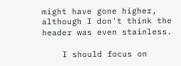might have gone higher, although I don't think the header was even stainless.

    I should focus on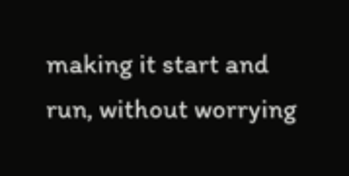making it start and run, without worrying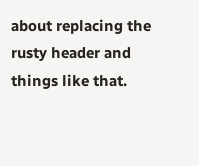about replacing the rusty header and things like that.